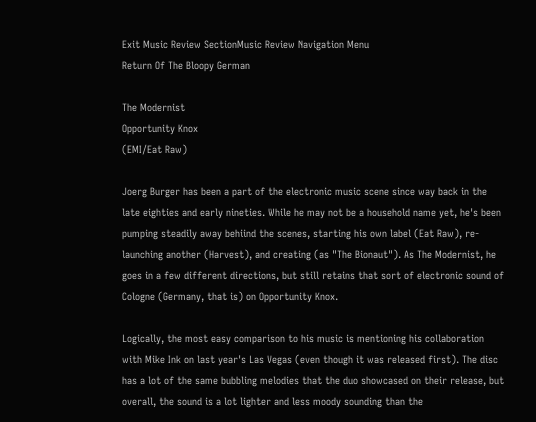Exit Music Review SectionMusic Review Navigation Menu
Return Of The Bloopy German

The Modernist
Opportunity Knox
(EMI/Eat Raw)

Joerg Burger has been a part of the electronic music scene since way back in the late eighties and early nineties. While he may not be a household name yet, he's been pumping steadily away behiind the scenes, starting his own label (Eat Raw), re-launching another (Harvest), and creating (as "The Bionaut"). As The Modernist, he goes in a few different directions, but still retains that sort of electronic sound of Cologne (Germany, that is) on Opportunity Knox.

Logically, the most easy comparison to his music is mentioning his collaboration with Mike Ink on last year's Las Vegas (even though it was released first). The disc has a lot of the same bubbling melodies that the duo showcased on their release, but overall, the sound is a lot lighter and less moody sounding than the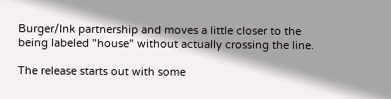Burger/Ink partnership and moves a little closer to the being labeled "house" without actually crossing the line.

The release starts out with some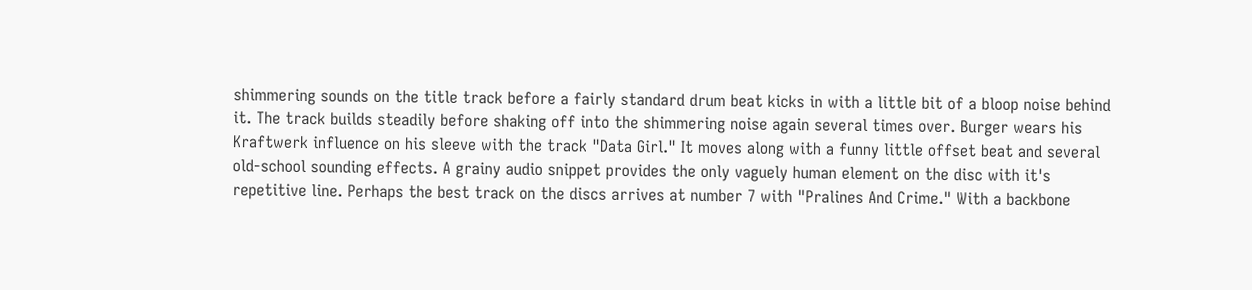shimmering sounds on the title track before a fairly standard drum beat kicks in with a little bit of a bloop noise behind it. The track builds steadily before shaking off into the shimmering noise again several times over. Burger wears his Kraftwerk influence on his sleeve with the track "Data Girl." It moves along with a funny little offset beat and several old-school sounding effects. A grainy audio snippet provides the only vaguely human element on the disc with it's repetitive line. Perhaps the best track on the discs arrives at number 7 with "Pralines And Crime." With a backbone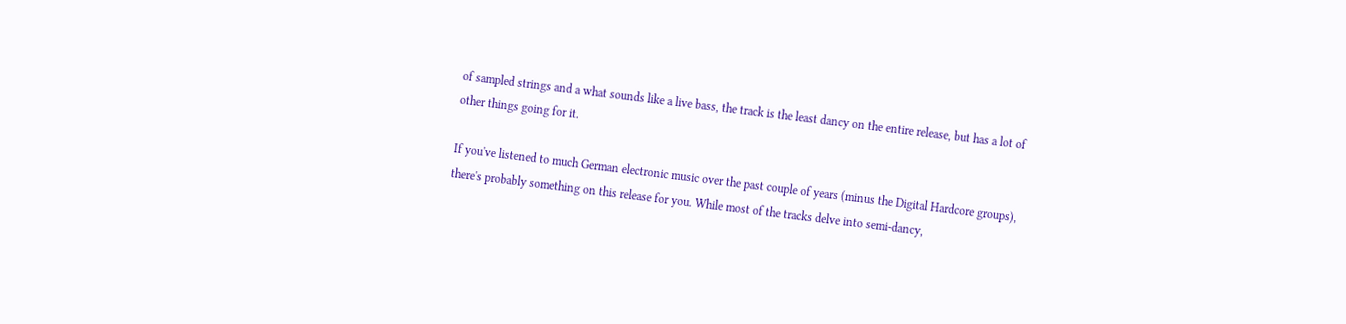of sampled strings and a what sounds like a live bass, the track is the least dancy on the entire release, but has a lot of other things going for it.

If you've listened to much German electronic music over the past couple of years (minus the Digital Hardcore groups), there's probably something on this release for you. While most of the tracks delve into semi-dancy,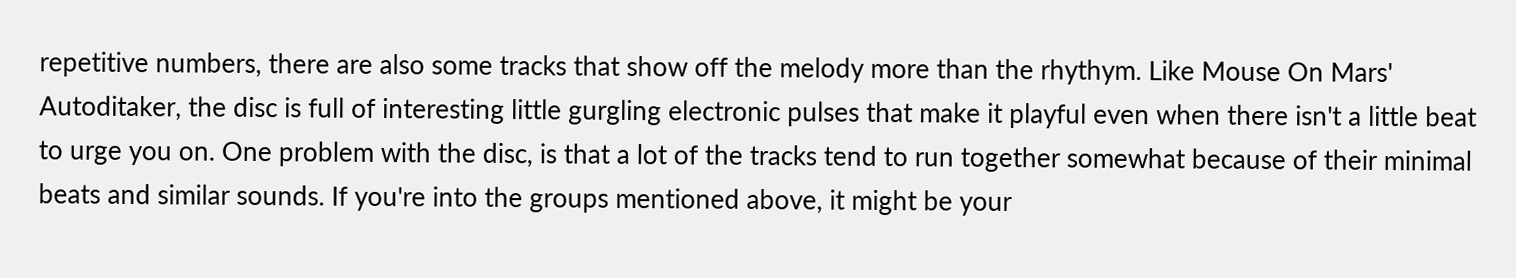repetitive numbers, there are also some tracks that show off the melody more than the rhythym. Like Mouse On Mars' Autoditaker, the disc is full of interesting little gurgling electronic pulses that make it playful even when there isn't a little beat to urge you on. One problem with the disc, is that a lot of the tracks tend to run together somewhat because of their minimal beats and similar sounds. If you're into the groups mentioned above, it might be your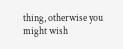thing, otherwise you might wish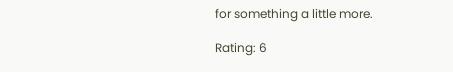for something a little more.

Rating: 6